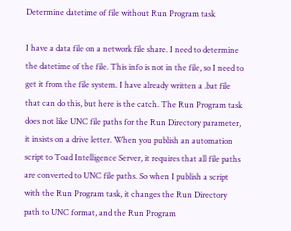Determine datetime of file without Run Program task

I have a data file on a network file share. I need to determine the datetime of the file. This info is not in the file, so I need to get it from the file system. I have already written a .bat file that can do this, but here is the catch. The Run Program task does not like UNC file paths for the Run Directory parameter, it insists on a drive letter. When you publish an automation script to Toad Intelligence Server, it requires that all file paths are converted to UNC file paths. So when I publish a script with the Run Program task, it changes the Run Directory path to UNC format, and the Run Program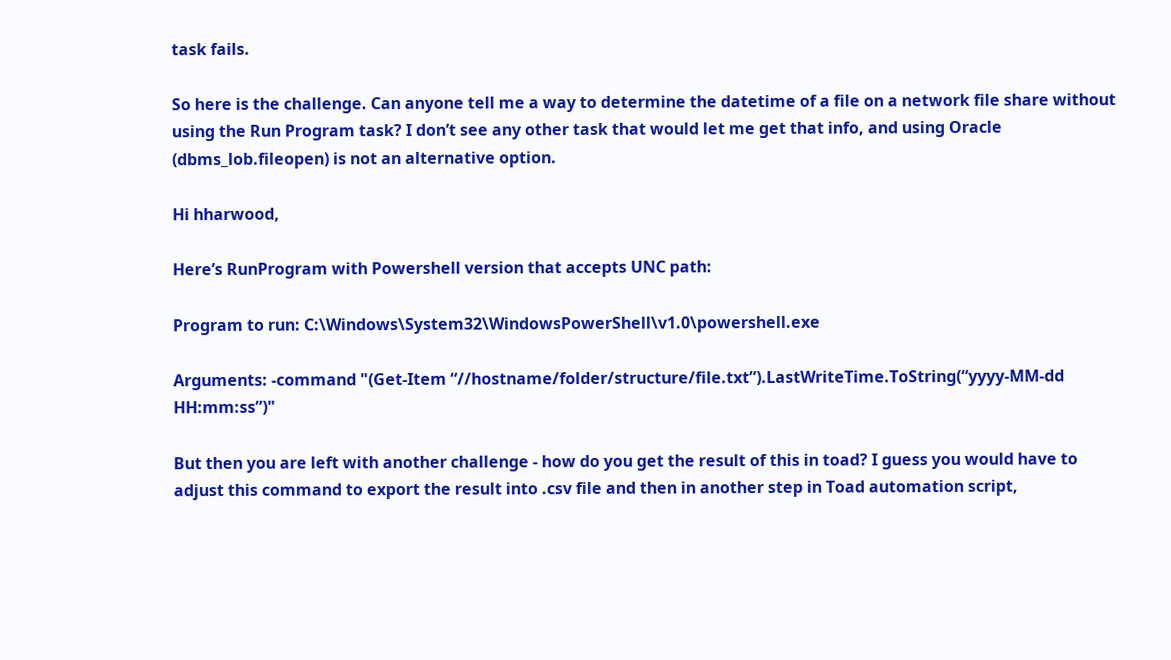task fails.

So here is the challenge. Can anyone tell me a way to determine the datetime of a file on a network file share without using the Run Program task? I don’t see any other task that would let me get that info, and using Oracle (dbms_lob.fileopen) is not an alternative option.

Hi hharwood,

Here’s RunProgram with Powershell version that accepts UNC path:

Program to run: C:\Windows\System32\WindowsPowerShell\v1.0\powershell.exe

Arguments: -command "(Get-Item “//hostname/folder/structure/file.txt”).LastWriteTime.ToString(“yyyy-MM-dd HH:mm:ss”)"

But then you are left with another challenge - how do you get the result of this in toad? I guess you would have to adjust this command to export the result into .csv file and then in another step in Toad automation script,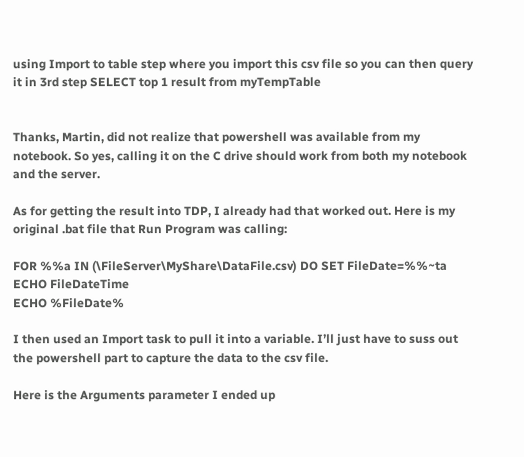using Import to table step where you import this csv file so you can then query it in 3rd step SELECT top 1 result from myTempTable


Thanks, Martin, did not realize that powershell was available from my notebook. So yes, calling it on the C drive should work from both my notebook and the server.

As for getting the result into TDP, I already had that worked out. Here is my original .bat file that Run Program was calling:

FOR %%a IN (\FileServer\MyShare\DataFile.csv) DO SET FileDate=%%~ta
ECHO FileDateTime
ECHO %FileDate%

I then used an Import task to pull it into a variable. I’ll just have to suss out the powershell part to capture the data to the csv file.

Here is the Arguments parameter I ended up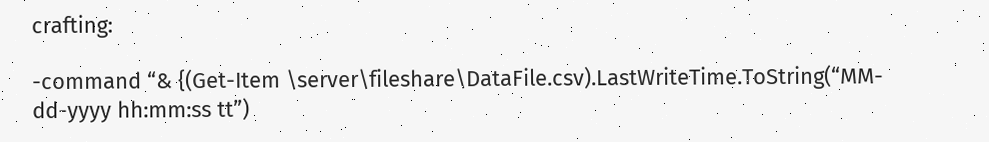crafting:

-command “& {(Get-Item \server\fileshare\DataFile.csv).LastWriteTime.ToString(“MM-dd-yyyy hh:mm:ss tt”)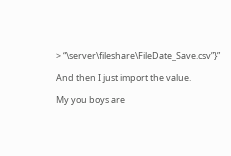> “\server\fileshare\FileDate_Save.csv”}”

And then I just import the value.

My you boys are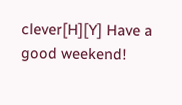clever[H][Y] Have a good weekend!